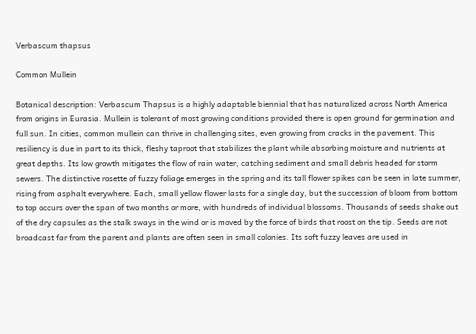Verbascum thapsus

Common Mullein

Botanical description: Verbascum Thapsus is a highly adaptable biennial that has naturalized across North America from origins in Eurasia. Mullein is tolerant of most growing conditions provided there is open ground for germination and full sun. In cities, common mullein can thrive in challenging sites, even growing from cracks in the pavement. This resiliency is due in part to its thick, fleshy taproot that stabilizes the plant while absorbing moisture and nutrients at great depths. Its low growth mitigates the flow of rain water, catching sediment and small debris headed for storm sewers. The distinctive rosette of fuzzy foliage emerges in the spring and its tall flower spikes can be seen in late summer, rising from asphalt everywhere. Each, small yellow flower lasts for a single day, but the succession of bloom from bottom to top occurs over the span of two months or more, with hundreds of individual blossoms. Thousands of seeds shake out of the dry capsules as the stalk sways in the wind or is moved by the force of birds that roost on the tip. Seeds are not broadcast far from the parent and plants are often seen in small colonies. Its soft fuzzy leaves are used in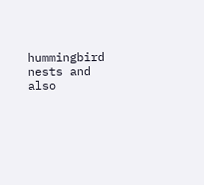hummingbird nests and also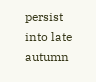persist into late autumn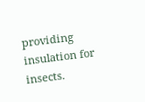providing insulation for insects.